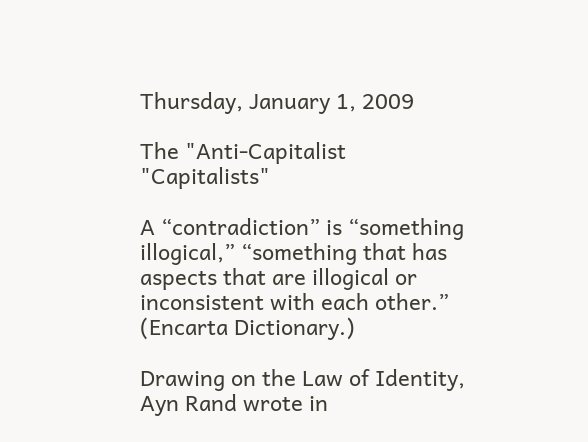Thursday, January 1, 2009

The "Anti-Capitalist "Capitalists"

A “contradiction” is “something illogical,” “something that has aspects that are illogical or inconsistent with each other.” (Encarta Dictionary.)

Drawing on the Law of Identity, Ayn Rand wrote in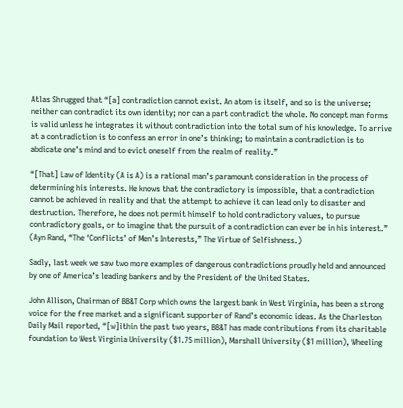Atlas Shrugged that “[a] contradiction cannot exist. An atom is itself, and so is the universe; neither can contradict its own identity; nor can a part contradict the whole. No concept man forms is valid unless he integrates it without contradiction into the total sum of his knowledge. To arrive at a contradiction is to confess an error in one’s thinking; to maintain a contradiction is to abdicate one’s mind and to evict oneself from the realm of reality.”

“[That] Law of Identity (A is A) is a rational man’s paramount consideration in the process of determining his interests. He knows that the contradictory is impossible, that a contradiction cannot be achieved in reality and that the attempt to achieve it can lead only to disaster and destruction. Therefore, he does not permit himself to hold contradictory values, to pursue contradictory goals, or to imagine that the pursuit of a contradiction can ever be in his interest.” (Ayn Rand, “The ‘Conflicts’ of Men’s Interests,” The Virtue of Selfishness.)

Sadly, last week we saw two more examples of dangerous contradictions proudly held and announced by one of America’s leading bankers and by the President of the United States.

John Allison, Chairman of BB&T Corp which owns the largest bank in West Virginia, has been a strong voice for the free market and a significant supporter of Rand’s economic ideas. As the Charleston Daily Mail reported, “[w]ithin the past two years, BB&T has made contributions from its charitable foundation to West Virginia University ($1.75 million), Marshall University ($1 million), Wheeling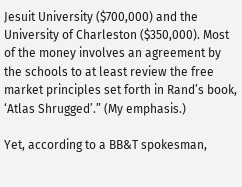Jesuit University ($700,000) and the University of Charleston ($350,000). Most of the money involves an agreement by the schools to at least review the free market principles set forth in Rand’s book, ‘Atlas Shrugged’.” (My emphasis.)

Yet, according to a BB&T spokesman,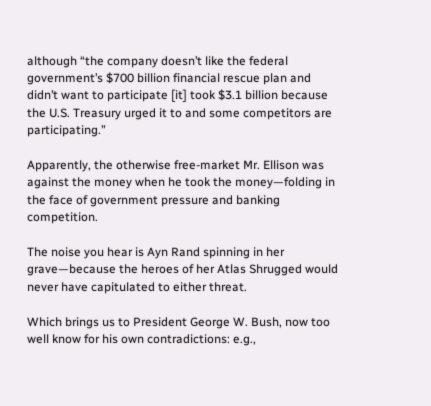although “the company doesn’t like the federal government’s $700 billion financial rescue plan and didn’t want to participate [it] took $3.1 billion because the U.S. Treasury urged it to and some competitors are participating.”

Apparently, the otherwise free-market Mr. Ellison was against the money when he took the money—folding in the face of government pressure and banking competition.

The noise you hear is Ayn Rand spinning in her grave—because the heroes of her Atlas Shrugged would never have capitulated to either threat.

Which brings us to President George W. Bush, now too well know for his own contradictions: e.g.,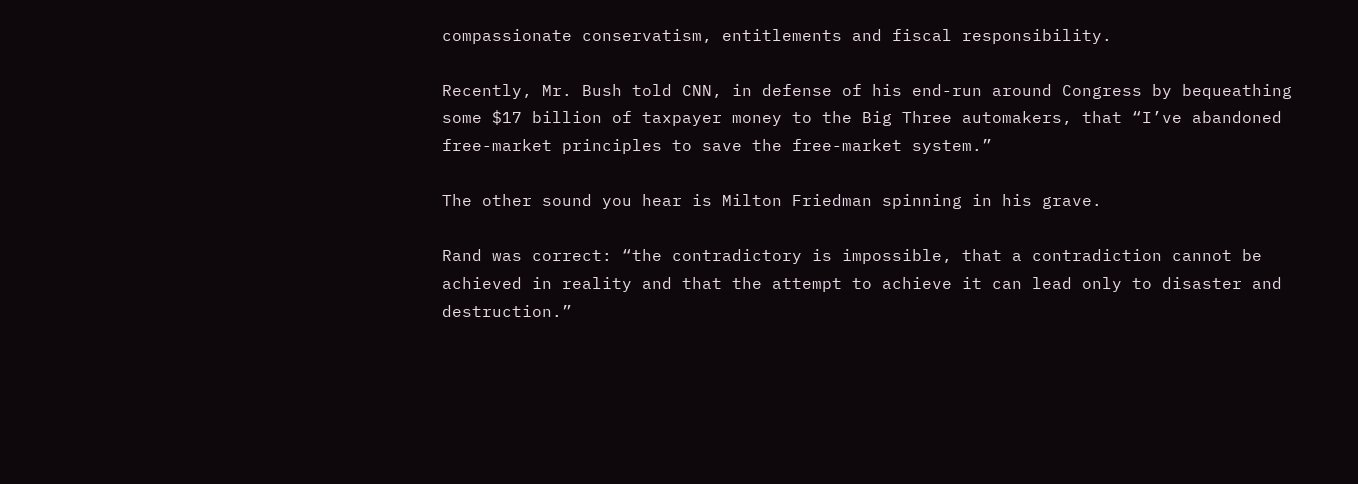compassionate conservatism, entitlements and fiscal responsibility.

Recently, Mr. Bush told CNN, in defense of his end-run around Congress by bequeathing some $17 billion of taxpayer money to the Big Three automakers, that “I’ve abandoned free-market principles to save the free-market system.”

The other sound you hear is Milton Friedman spinning in his grave.

Rand was correct: “the contradictory is impossible, that a contradiction cannot be achieved in reality and that the attempt to achieve it can lead only to disaster and destruction.”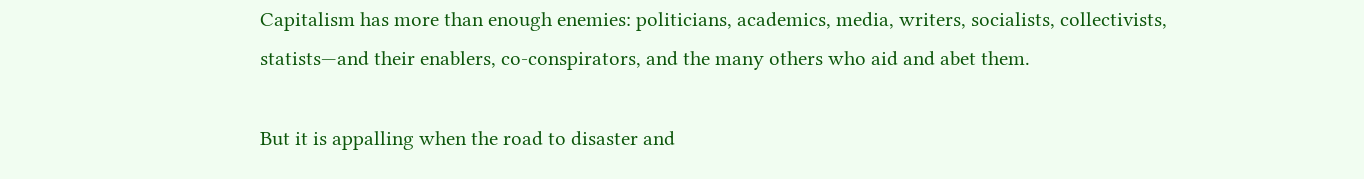Capitalism has more than enough enemies: politicians, academics, media, writers, socialists, collectivists, statists—and their enablers, co-conspirators, and the many others who aid and abet them.

But it is appalling when the road to disaster and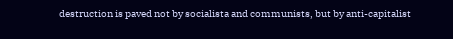destruction is paved not by socialista and communists, but by anti-capitalist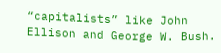“capitalists” like John Ellison and George W. Bush.